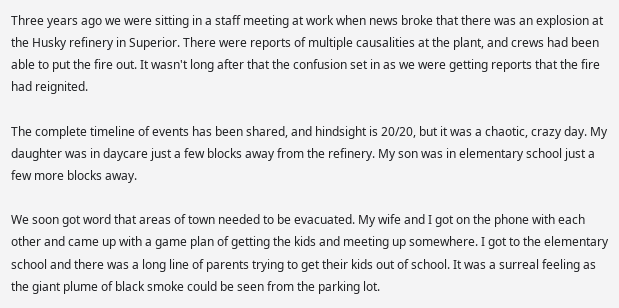Three years ago we were sitting in a staff meeting at work when news broke that there was an explosion at the Husky refinery in Superior. There were reports of multiple causalities at the plant, and crews had been able to put the fire out. It wasn't long after that the confusion set in as we were getting reports that the fire had reignited.

The complete timeline of events has been shared, and hindsight is 20/20, but it was a chaotic, crazy day. My daughter was in daycare just a few blocks away from the refinery. My son was in elementary school just a few more blocks away.

We soon got word that areas of town needed to be evacuated. My wife and I got on the phone with each other and came up with a game plan of getting the kids and meeting up somewhere. I got to the elementary school and there was a long line of parents trying to get their kids out of school. It was a surreal feeling as the giant plume of black smoke could be seen from the parking lot.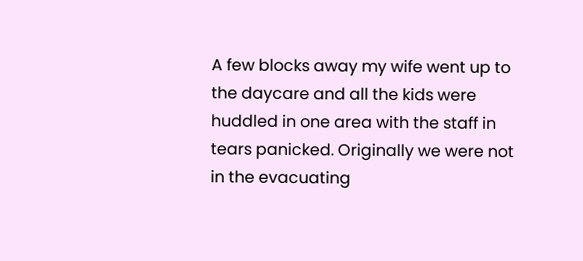A few blocks away my wife went up to the daycare and all the kids were huddled in one area with the staff in tears panicked. Originally we were not in the evacuating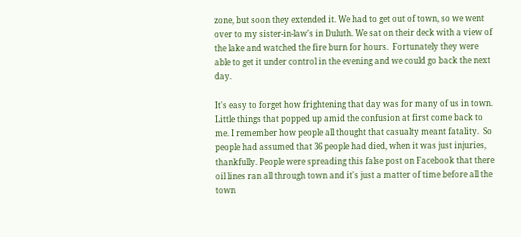zone, but soon they extended it. We had to get out of town, so we went over to my sister-in-law's in Duluth. We sat on their deck with a view of the lake and watched the fire burn for hours.  Fortunately they were able to get it under control in the evening and we could go back the next day.

It's easy to forget how frightening that day was for many of us in town. Little things that popped up amid the confusion at first come back to me. I remember how people all thought that casualty meant fatality.  So people had assumed that 36 people had died, when it was just injuries, thankfully. People were spreading this false post on Facebook that there oil lines ran all through town and it's just a matter of time before all the town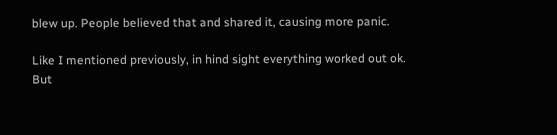blew up. People believed that and shared it, causing more panic.

Like I mentioned previously, in hind sight everything worked out ok. But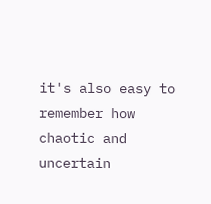it's also easy to remember how chaotic and uncertain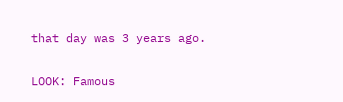that day was 3 years ago.

LOOK: Famous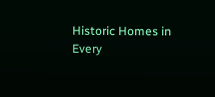Historic Homes in Every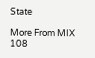State

More From MIX 108